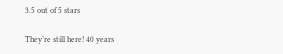3.5 out of 5 stars

They’re still here! 40 years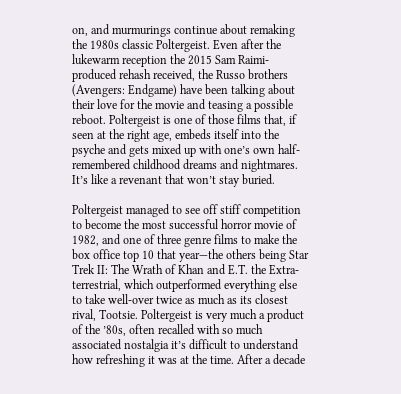on, and murmurings continue about remaking the 1980s classic Poltergeist. Even after the lukewarm reception the 2015 Sam Raimi-produced rehash received, the Russo brothers (Avengers: Endgame) have been talking about their love for the movie and teasing a possible reboot. Poltergeist is one of those films that, if seen at the right age, embeds itself into the psyche and gets mixed up with one’s own half-remembered childhood dreams and nightmares. It’s like a revenant that won’t stay buried.

Poltergeist managed to see off stiff competition to become the most successful horror movie of 1982, and one of three genre films to make the box office top 10 that year—the others being Star Trek II: The Wrath of Khan and E.T. the Extra-terrestrial, which outperformed everything else to take well-over twice as much as its closest rival, Tootsie. Poltergeist is very much a product of the ’80s, often recalled with so much associated nostalgia it’s difficult to understand how refreshing it was at the time. After a decade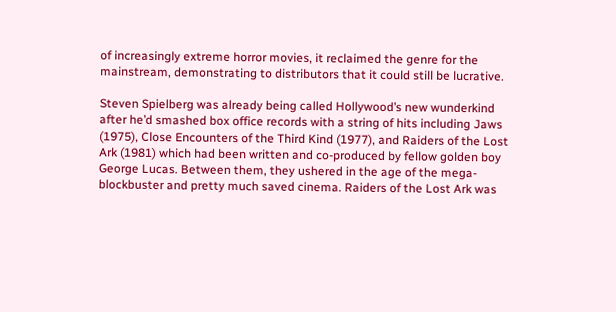of increasingly extreme horror movies, it reclaimed the genre for the mainstream, demonstrating to distributors that it could still be lucrative.

Steven Spielberg was already being called Hollywood’s new wunderkind after he’d smashed box office records with a string of hits including Jaws (1975), Close Encounters of the Third Kind (1977), and Raiders of the Lost Ark (1981) which had been written and co-produced by fellow golden boy George Lucas. Between them, they ushered in the age of the mega-blockbuster and pretty much saved cinema. Raiders of the Lost Ark was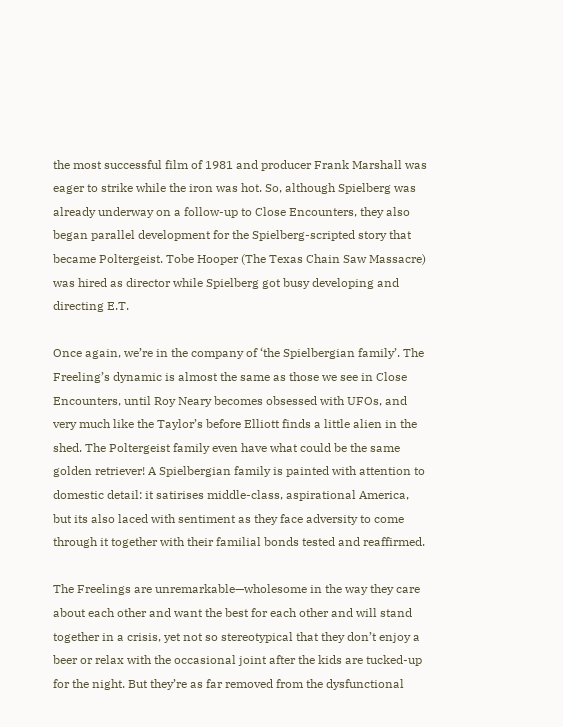the most successful film of 1981 and producer Frank Marshall was eager to strike while the iron was hot. So, although Spielberg was already underway on a follow-up to Close Encounters, they also began parallel development for the Spielberg-scripted story that became Poltergeist. Tobe Hooper (The Texas Chain Saw Massacre) was hired as director while Spielberg got busy developing and directing E.T.

Once again, we’re in the company of ‘the Spielbergian family’. The Freeling’s dynamic is almost the same as those we see in Close Encounters, until Roy Neary becomes obsessed with UFOs, and very much like the Taylor’s before Elliott finds a little alien in the shed. The Poltergeist family even have what could be the same golden retriever! A Spielbergian family is painted with attention to domestic detail: it satirises middle-class, aspirational America, but its also laced with sentiment as they face adversity to come through it together with their familial bonds tested and reaffirmed.

The Freelings are unremarkable—wholesome in the way they care about each other and want the best for each other and will stand together in a crisis, yet not so stereotypical that they don’t enjoy a beer or relax with the occasional joint after the kids are tucked-up for the night. But they’re as far removed from the dysfunctional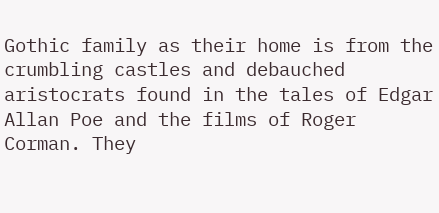Gothic family as their home is from the crumbling castles and debauched aristocrats found in the tales of Edgar Allan Poe and the films of Roger Corman. They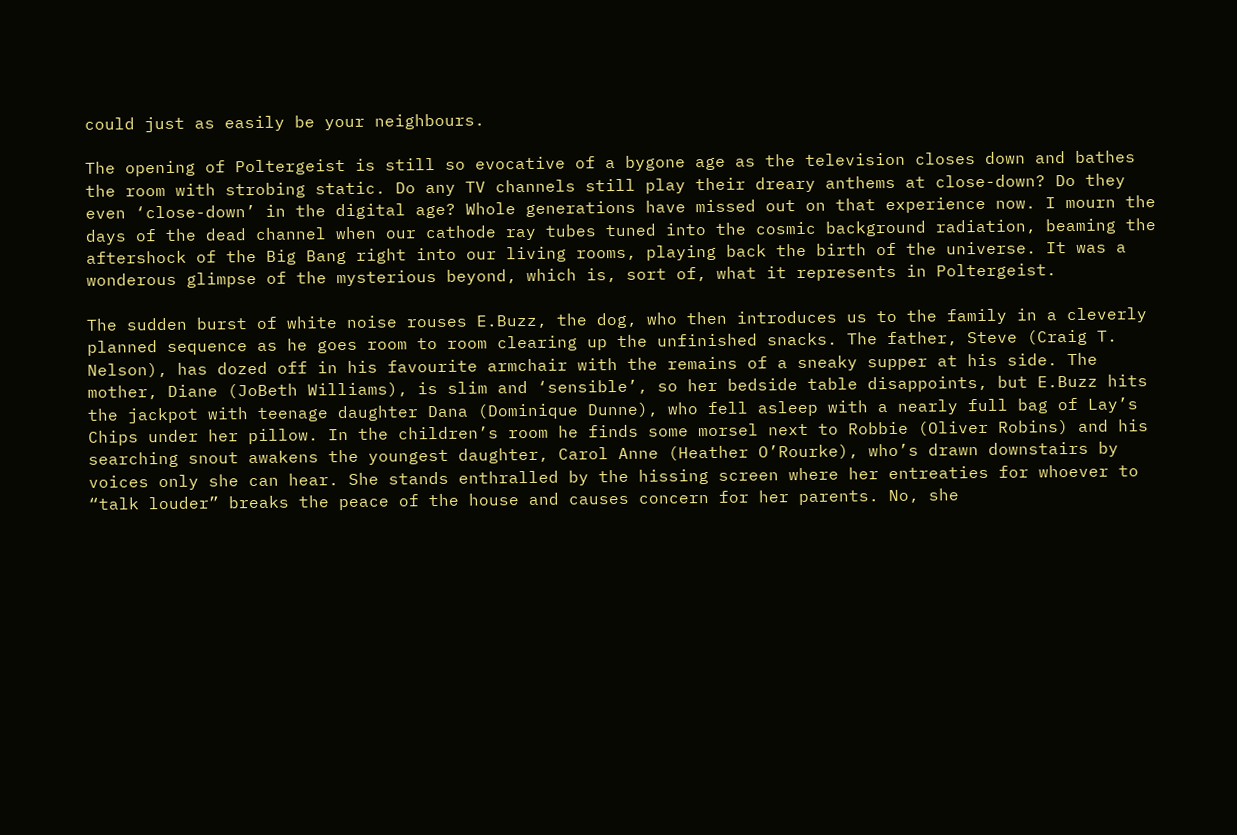could just as easily be your neighbours.

The opening of Poltergeist is still so evocative of a bygone age as the television closes down and bathes the room with strobing static. Do any TV channels still play their dreary anthems at close-down? Do they even ‘close-down’ in the digital age? Whole generations have missed out on that experience now. I mourn the days of the dead channel when our cathode ray tubes tuned into the cosmic background radiation, beaming the aftershock of the Big Bang right into our living rooms, playing back the birth of the universe. It was a wonderous glimpse of the mysterious beyond, which is, sort of, what it represents in Poltergeist.

The sudden burst of white noise rouses E.Buzz, the dog, who then introduces us to the family in a cleverly planned sequence as he goes room to room clearing up the unfinished snacks. The father, Steve (Craig T. Nelson), has dozed off in his favourite armchair with the remains of a sneaky supper at his side. The mother, Diane (JoBeth Williams), is slim and ‘sensible’, so her bedside table disappoints, but E.Buzz hits the jackpot with teenage daughter Dana (Dominique Dunne), who fell asleep with a nearly full bag of Lay’s Chips under her pillow. In the children’s room he finds some morsel next to Robbie (Oliver Robins) and his searching snout awakens the youngest daughter, Carol Anne (Heather O’Rourke), who’s drawn downstairs by voices only she can hear. She stands enthralled by the hissing screen where her entreaties for whoever to “talk louder” breaks the peace of the house and causes concern for her parents. No, she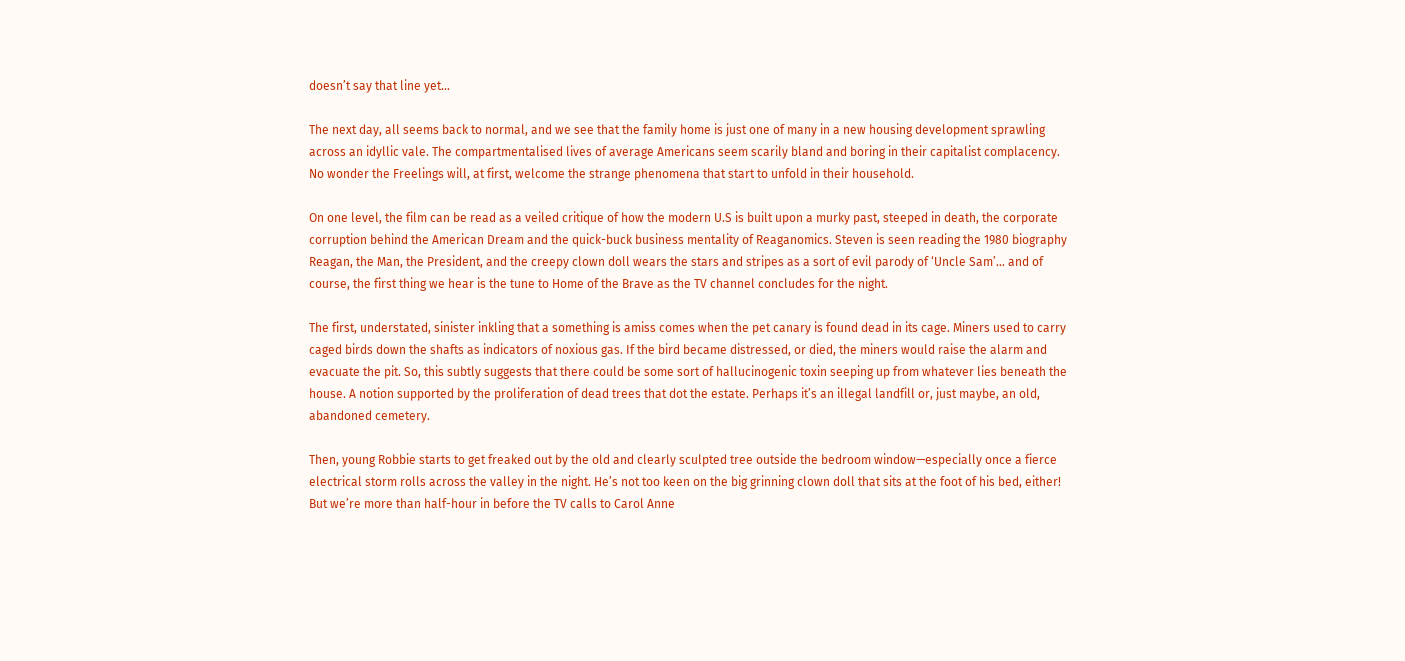doesn’t say that line yet…

The next day, all seems back to normal, and we see that the family home is just one of many in a new housing development sprawling across an idyllic vale. The compartmentalised lives of average Americans seem scarily bland and boring in their capitalist complacency. No wonder the Freelings will, at first, welcome the strange phenomena that start to unfold in their household.

On one level, the film can be read as a veiled critique of how the modern U.S is built upon a murky past, steeped in death, the corporate corruption behind the American Dream and the quick-buck business mentality of Reaganomics. Steven is seen reading the 1980 biography Reagan, the Man, the President, and the creepy clown doll wears the stars and stripes as a sort of evil parody of ‘Uncle Sam’… and of course, the first thing we hear is the tune to Home of the Brave as the TV channel concludes for the night.

The first, understated, sinister inkling that a something is amiss comes when the pet canary is found dead in its cage. Miners used to carry caged birds down the shafts as indicators of noxious gas. If the bird became distressed, or died, the miners would raise the alarm and evacuate the pit. So, this subtly suggests that there could be some sort of hallucinogenic toxin seeping up from whatever lies beneath the house. A notion supported by the proliferation of dead trees that dot the estate. Perhaps it’s an illegal landfill or, just maybe, an old, abandoned cemetery.

Then, young Robbie starts to get freaked out by the old and clearly sculpted tree outside the bedroom window—especially once a fierce electrical storm rolls across the valley in the night. He’s not too keen on the big grinning clown doll that sits at the foot of his bed, either! But we’re more than half-hour in before the TV calls to Carol Anne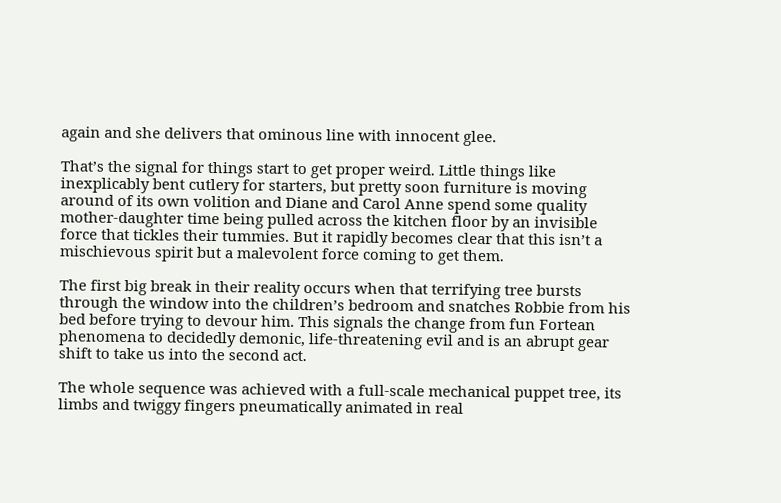again and she delivers that ominous line with innocent glee.

That’s the signal for things start to get proper weird. Little things like inexplicably bent cutlery for starters, but pretty soon furniture is moving around of its own volition and Diane and Carol Anne spend some quality mother-daughter time being pulled across the kitchen floor by an invisible force that tickles their tummies. But it rapidly becomes clear that this isn’t a mischievous spirit but a malevolent force coming to get them.

The first big break in their reality occurs when that terrifying tree bursts through the window into the children’s bedroom and snatches Robbie from his bed before trying to devour him. This signals the change from fun Fortean phenomena to decidedly demonic, life-threatening evil and is an abrupt gear shift to take us into the second act.

The whole sequence was achieved with a full-scale mechanical puppet tree, its limbs and twiggy fingers pneumatically animated in real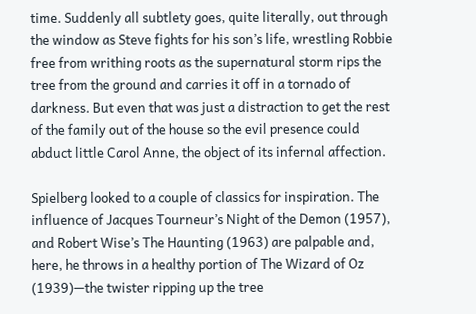time. Suddenly all subtlety goes, quite literally, out through the window as Steve fights for his son’s life, wrestling Robbie free from writhing roots as the supernatural storm rips the tree from the ground and carries it off in a tornado of darkness. But even that was just a distraction to get the rest of the family out of the house so the evil presence could abduct little Carol Anne, the object of its infernal affection.

Spielberg looked to a couple of classics for inspiration. The influence of Jacques Tourneur’s Night of the Demon (1957), and Robert Wise’s The Haunting (1963) are palpable and, here, he throws in a healthy portion of The Wizard of Oz (1939)—the twister ripping up the tree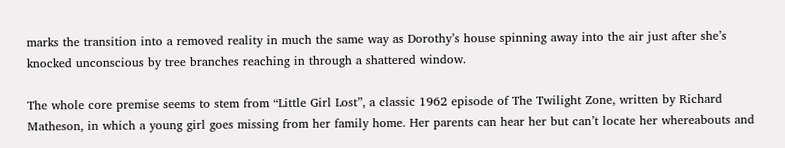marks the transition into a removed reality in much the same way as Dorothy’s house spinning away into the air just after she’s knocked unconscious by tree branches reaching in through a shattered window.

The whole core premise seems to stem from “Little Girl Lost”, a classic 1962 episode of The Twilight Zone, written by Richard Matheson, in which a young girl goes missing from her family home. Her parents can hear her but can’t locate her whereabouts and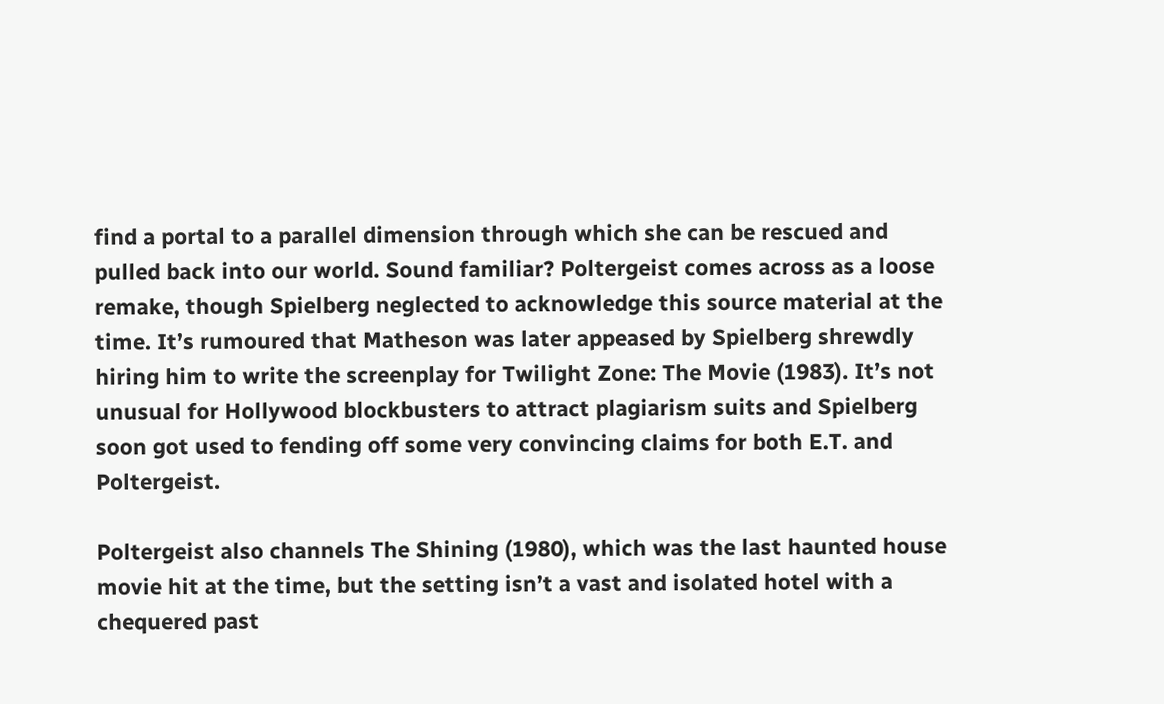find a portal to a parallel dimension through which she can be rescued and pulled back into our world. Sound familiar? Poltergeist comes across as a loose remake, though Spielberg neglected to acknowledge this source material at the time. It’s rumoured that Matheson was later appeased by Spielberg shrewdly hiring him to write the screenplay for Twilight Zone: The Movie (1983). It’s not unusual for Hollywood blockbusters to attract plagiarism suits and Spielberg soon got used to fending off some very convincing claims for both E.T. and Poltergeist.

Poltergeist also channels The Shining (1980), which was the last haunted house movie hit at the time, but the setting isn’t a vast and isolated hotel with a chequered past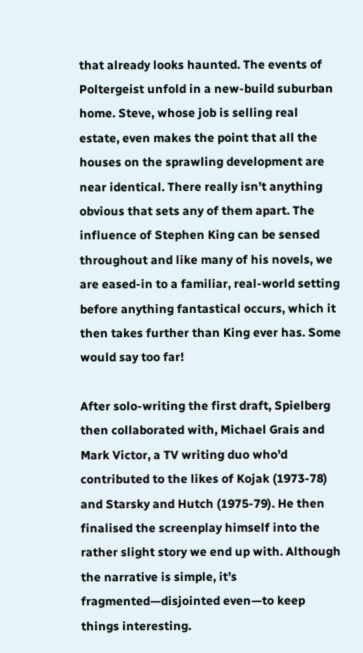that already looks haunted. The events of Poltergeist unfold in a new-build suburban home. Steve, whose job is selling real estate, even makes the point that all the houses on the sprawling development are near identical. There really isn’t anything obvious that sets any of them apart. The influence of Stephen King can be sensed throughout and like many of his novels, we are eased-in to a familiar, real-world setting before anything fantastical occurs, which it then takes further than King ever has. Some would say too far!

After solo-writing the first draft, Spielberg then collaborated with, Michael Grais and Mark Victor, a TV writing duo who’d contributed to the likes of Kojak (1973-78) and Starsky and Hutch (1975-79). He then finalised the screenplay himself into the rather slight story we end up with. Although the narrative is simple, it’s fragmented—disjointed even—to keep things interesting.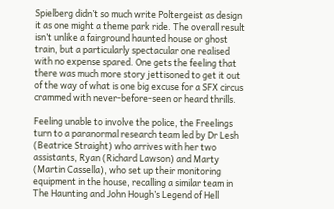Spielberg didn’t so much write Poltergeist as design it as one might a theme park ride. The overall result isn’t unlike a fairground haunted house or ghost train, but a particularly spectacular one realised with no expense spared. One gets the feeling that there was much more story jettisoned to get it out of the way of what is one big excuse for a SFX circus crammed with never-before-seen or heard thrills.

Feeling unable to involve the police, the Freelings turn to a paranormal research team led by Dr Lesh (Beatrice Straight) who arrives with her two assistants, Ryan (Richard Lawson) and Marty (Martin Cassella), who set up their monitoring equipment in the house, recalling a similar team in The Haunting and John Hough’s Legend of Hell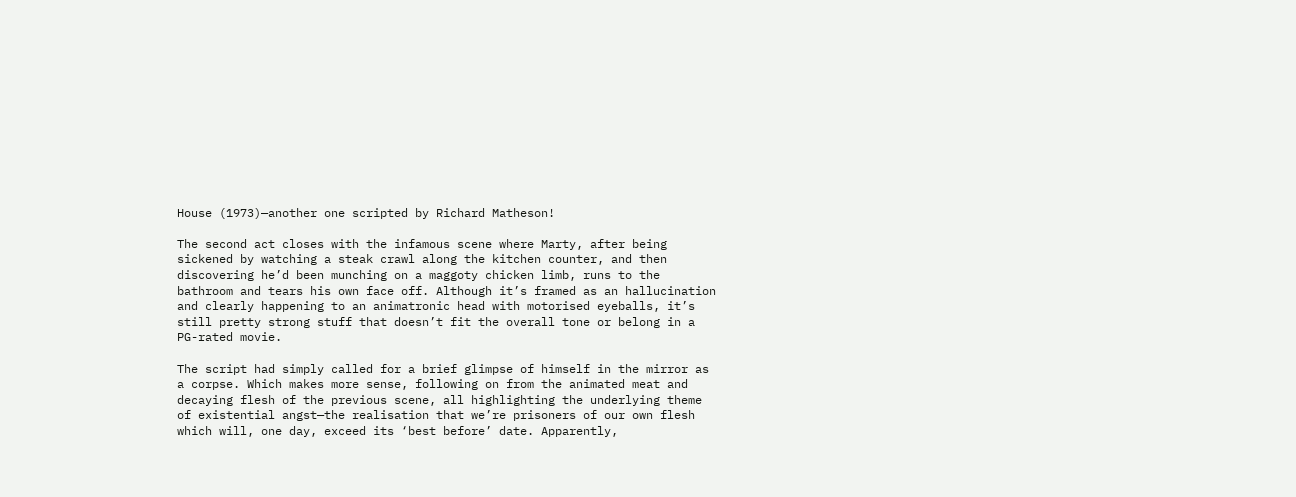House (1973)—another one scripted by Richard Matheson!

The second act closes with the infamous scene where Marty, after being sickened by watching a steak crawl along the kitchen counter, and then discovering he’d been munching on a maggoty chicken limb, runs to the bathroom and tears his own face off. Although it’s framed as an hallucination and clearly happening to an animatronic head with motorised eyeballs, it’s still pretty strong stuff that doesn’t fit the overall tone or belong in a PG-rated movie.

The script had simply called for a brief glimpse of himself in the mirror as a corpse. Which makes more sense, following on from the animated meat and decaying flesh of the previous scene, all highlighting the underlying theme of existential angst—the realisation that we’re prisoners of our own flesh which will, one day, exceed its ‘best before’ date. Apparently,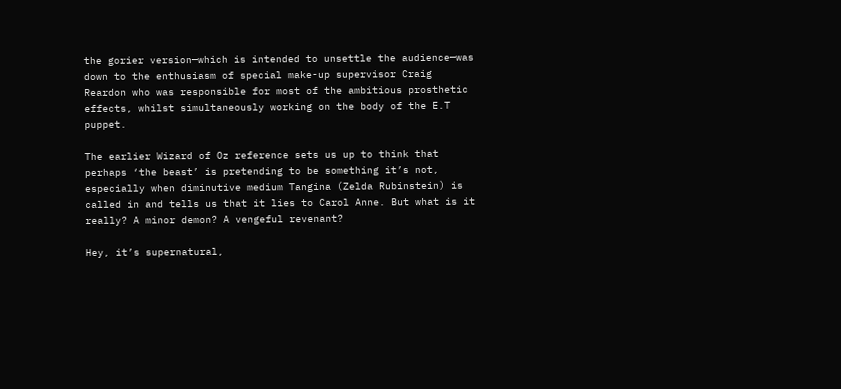the gorier version—which is intended to unsettle the audience—was down to the enthusiasm of special make-up supervisor Craig Reardon who was responsible for most of the ambitious prosthetic effects, whilst simultaneously working on the body of the E.T puppet.

The earlier Wizard of Oz reference sets us up to think that perhaps ‘the beast’ is pretending to be something it’s not, especially when diminutive medium Tangina (Zelda Rubinstein) is called in and tells us that it lies to Carol Anne. But what is it really? A minor demon? A vengeful revenant?

Hey, it’s supernatural,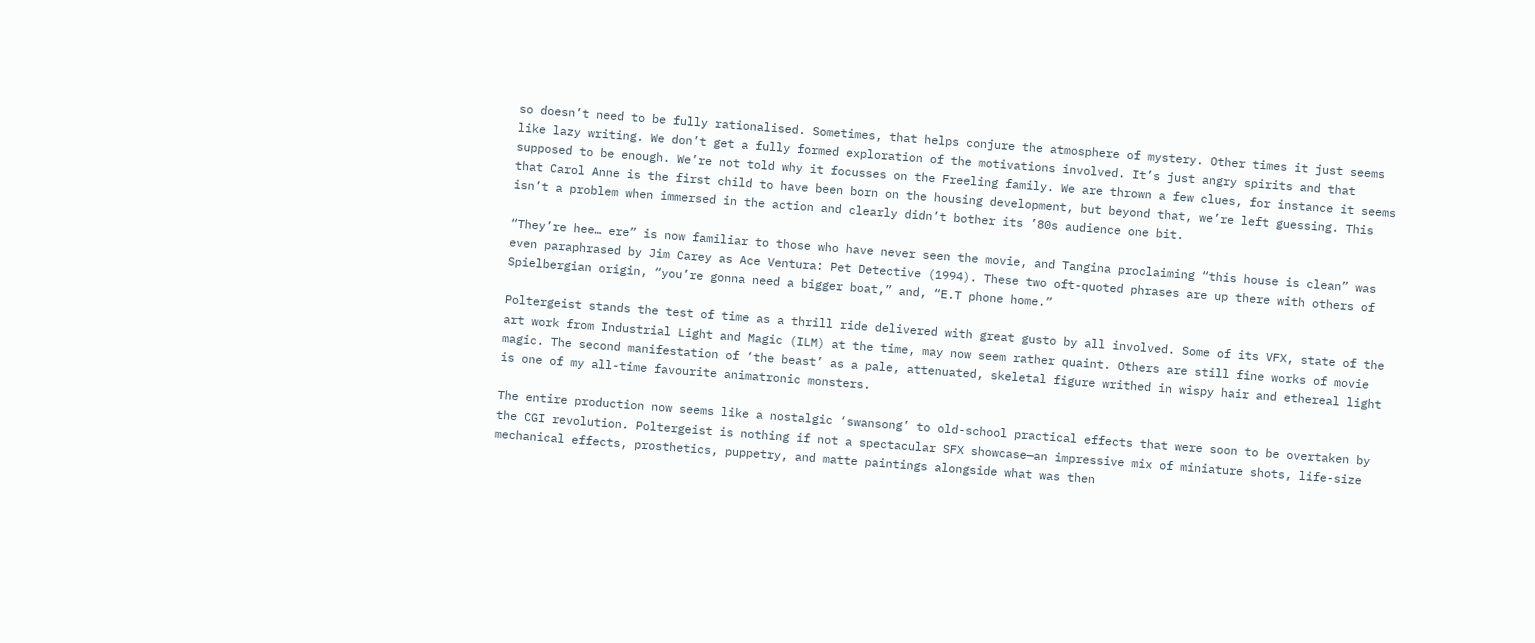so doesn’t need to be fully rationalised. Sometimes, that helps conjure the atmosphere of mystery. Other times it just seems like lazy writing. We don’t get a fully formed exploration of the motivations involved. It’s just angry spirits and that supposed to be enough. We’re not told why it focusses on the Freeling family. We are thrown a few clues, for instance it seems that Carol Anne is the first child to have been born on the housing development, but beyond that, we’re left guessing. This isn’t a problem when immersed in the action and clearly didn’t bother its ’80s audience one bit.

“They’re hee… ere” is now familiar to those who have never seen the movie, and Tangina proclaiming “this house is clean” was even paraphrased by Jim Carey as Ace Ventura: Pet Detective (1994). These two oft-quoted phrases are up there with others of Spielbergian origin, “you’re gonna need a bigger boat,” and, “E.T phone home.”

Poltergeist stands the test of time as a thrill ride delivered with great gusto by all involved. Some of its VFX, state of the art work from Industrial Light and Magic (ILM) at the time, may now seem rather quaint. Others are still fine works of movie magic. The second manifestation of ‘the beast’ as a pale, attenuated, skeletal figure writhed in wispy hair and ethereal light is one of my all-time favourite animatronic monsters.

The entire production now seems like a nostalgic ‘swansong’ to old-school practical effects that were soon to be overtaken by the CGI revolution. Poltergeist is nothing if not a spectacular SFX showcase—an impressive mix of miniature shots, life-size mechanical effects, prosthetics, puppetry, and matte paintings alongside what was then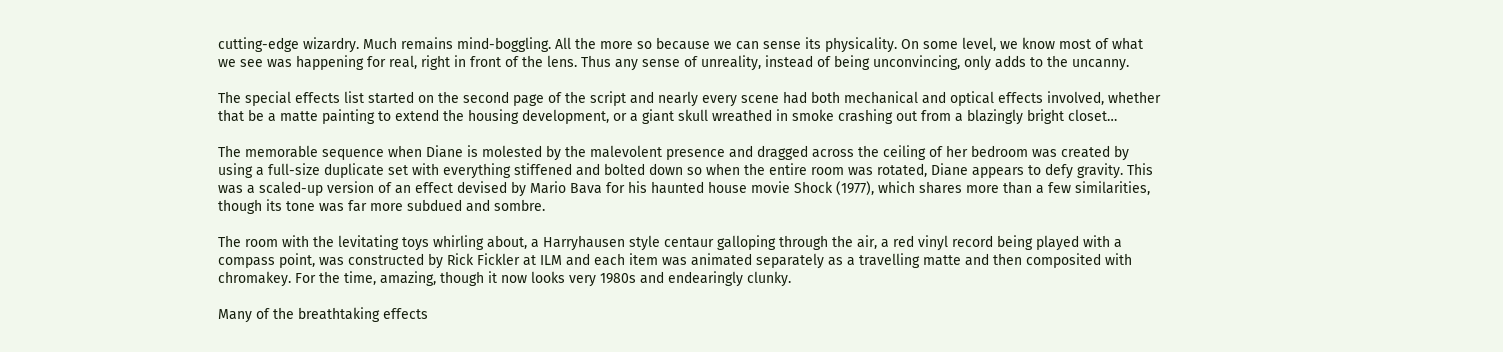cutting-edge wizardry. Much remains mind-boggling. All the more so because we can sense its physicality. On some level, we know most of what we see was happening for real, right in front of the lens. Thus any sense of unreality, instead of being unconvincing, only adds to the uncanny.

The special effects list started on the second page of the script and nearly every scene had both mechanical and optical effects involved, whether that be a matte painting to extend the housing development, or a giant skull wreathed in smoke crashing out from a blazingly bright closet…

The memorable sequence when Diane is molested by the malevolent presence and dragged across the ceiling of her bedroom was created by using a full-size duplicate set with everything stiffened and bolted down so when the entire room was rotated, Diane appears to defy gravity. This was a scaled-up version of an effect devised by Mario Bava for his haunted house movie Shock (1977), which shares more than a few similarities, though its tone was far more subdued and sombre.

The room with the levitating toys whirling about, a Harryhausen style centaur galloping through the air, a red vinyl record being played with a compass point, was constructed by Rick Fickler at ILM and each item was animated separately as a travelling matte and then composited with chromakey. For the time, amazing, though it now looks very 1980s and endearingly clunky.

Many of the breathtaking effects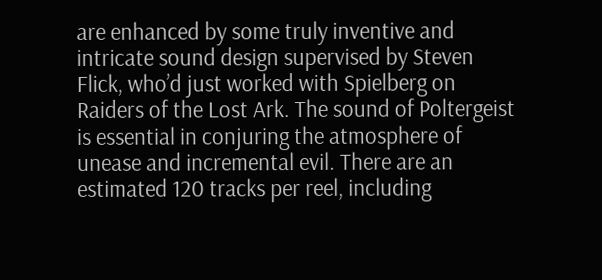are enhanced by some truly inventive and intricate sound design supervised by Steven Flick, who’d just worked with Spielberg on Raiders of the Lost Ark. The sound of Poltergeist is essential in conjuring the atmosphere of unease and incremental evil. There are an estimated 120 tracks per reel, including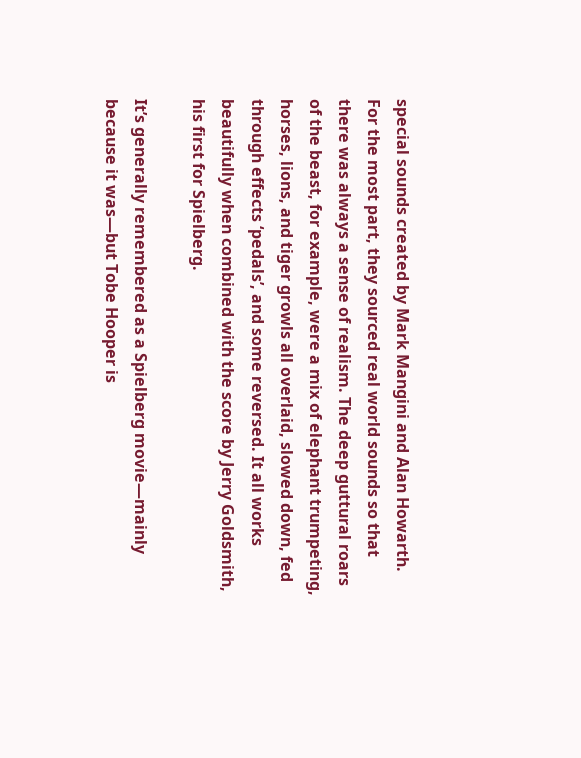special sounds created by Mark Mangini and Alan Howarth. For the most part, they sourced real world sounds so that there was always a sense of realism. The deep guttural roars of the beast, for example, were a mix of elephant trumpeting, horses, lions, and tiger growls all overlaid, slowed down, fed through effects ‘pedals’, and some reversed. It all works beautifully when combined with the score by Jerry Goldsmith, his first for Spielberg.

It’s generally remembered as a Spielberg movie—mainly because it was—but Tobe Hooper is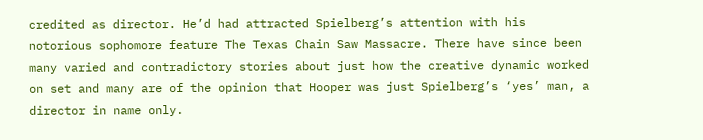credited as director. He’d had attracted Spielberg’s attention with his notorious sophomore feature The Texas Chain Saw Massacre. There have since been many varied and contradictory stories about just how the creative dynamic worked on set and many are of the opinion that Hooper was just Spielberg’s ‘yes’ man, a director in name only.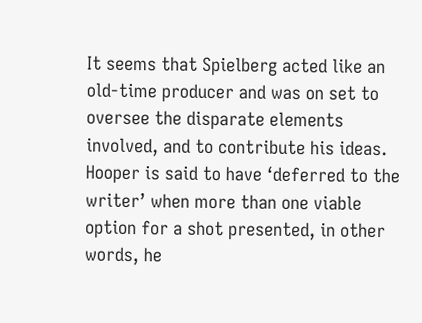It seems that Spielberg acted like an old-time producer and was on set to oversee the disparate elements involved, and to contribute his ideas. Hooper is said to have ‘deferred to the writer’ when more than one viable option for a shot presented, in other words, he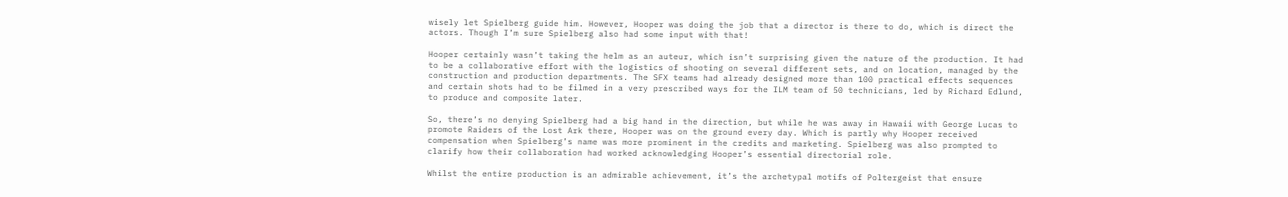wisely let Spielberg guide him. However, Hooper was doing the job that a director is there to do, which is direct the actors. Though I’m sure Spielberg also had some input with that!

Hooper certainly wasn’t taking the helm as an auteur, which isn’t surprising given the nature of the production. It had to be a collaborative effort with the logistics of shooting on several different sets, and on location, managed by the construction and production departments. The SFX teams had already designed more than 100 practical effects sequences and certain shots had to be filmed in a very prescribed ways for the ILM team of 50 technicians, led by Richard Edlund, to produce and composite later.

So, there’s no denying Spielberg had a big hand in the direction, but while he was away in Hawaii with George Lucas to promote Raiders of the Lost Ark there, Hooper was on the ground every day. Which is partly why Hooper received compensation when Spielberg’s name was more prominent in the credits and marketing. Spielberg was also prompted to clarify how their collaboration had worked acknowledging Hooper’s essential directorial role.

Whilst the entire production is an admirable achievement, it’s the archetypal motifs of Poltergeist that ensure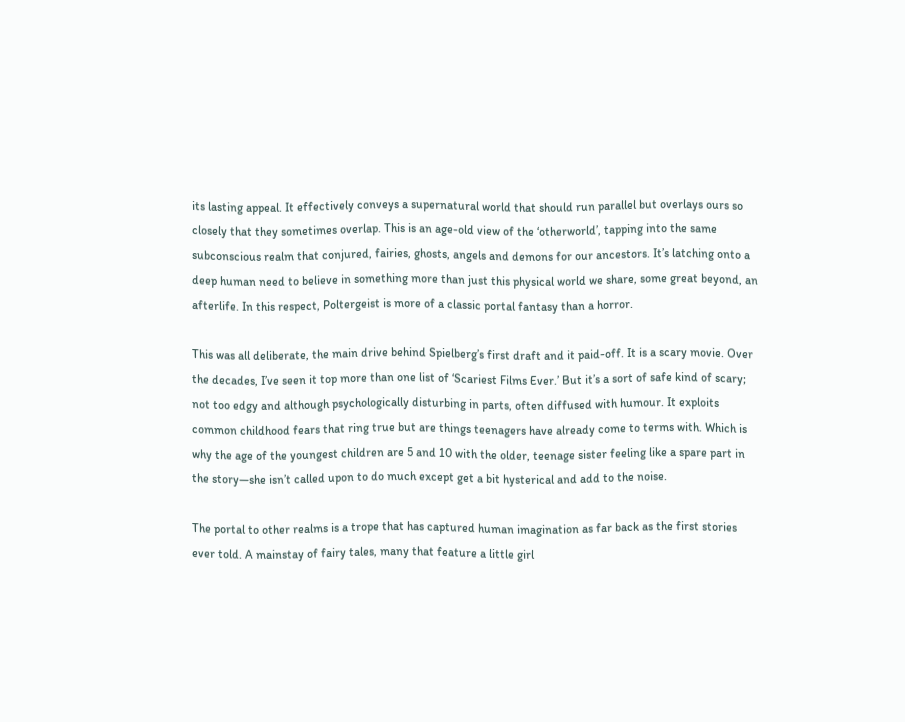its lasting appeal. It effectively conveys a supernatural world that should run parallel but overlays ours so closely that they sometimes overlap. This is an age-old view of the ‘otherworld’, tapping into the same subconscious realm that conjured, fairies, ghosts, angels and demons for our ancestors. It’s latching onto a deep human need to believe in something more than just this physical world we share, some great beyond, an afterlife. In this respect, Poltergeist is more of a classic portal fantasy than a horror.

This was all deliberate, the main drive behind Spielberg’s first draft and it paid-off. It is a scary movie. Over the decades, I’ve seen it top more than one list of ‘Scariest Films Ever.’ But it’s a sort of safe kind of scary; not too edgy and although psychologically disturbing in parts, often diffused with humour. It exploits common childhood fears that ring true but are things teenagers have already come to terms with. Which is why the age of the youngest children are 5 and 10 with the older, teenage sister feeling like a spare part in the story—she isn’t called upon to do much except get a bit hysterical and add to the noise.

The portal to other realms is a trope that has captured human imagination as far back as the first stories ever told. A mainstay of fairy tales, many that feature a little girl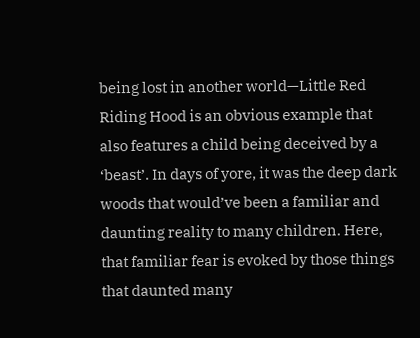being lost in another world—Little Red Riding Hood is an obvious example that also features a child being deceived by a ‘beast’. In days of yore, it was the deep dark woods that would’ve been a familiar and daunting reality to many children. Here, that familiar fear is evoked by those things that daunted many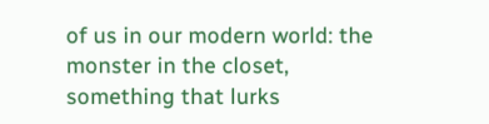of us in our modern world: the monster in the closet, something that lurks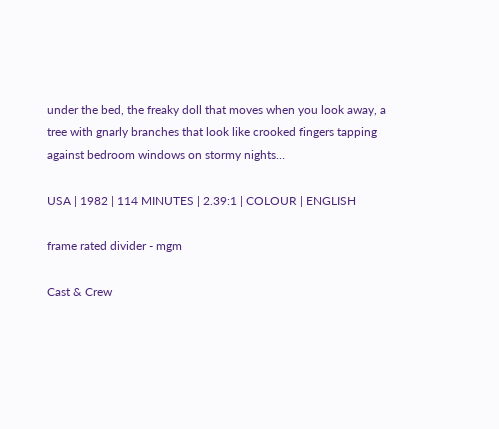under the bed, the freaky doll that moves when you look away, a tree with gnarly branches that look like crooked fingers tapping against bedroom windows on stormy nights…

USA | 1982 | 114 MINUTES | 2.39:1 | COLOUR | ENGLISH

frame rated divider - mgm

Cast & Crew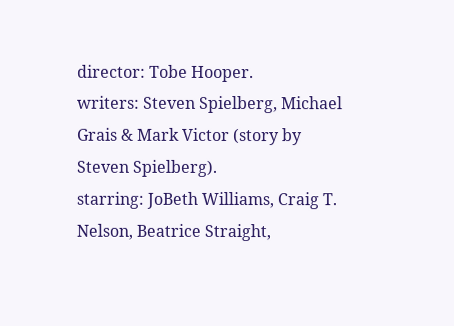director: Tobe Hooper.
writers: Steven Spielberg, Michael Grais & Mark Victor (story by Steven Spielberg).
starring: JoBeth Williams, Craig T. Nelson, Beatrice Straight,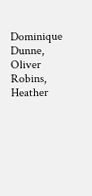Dominique Dunne, Oliver Robins, Heather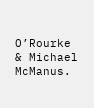O’Rourke & Michael McManus.